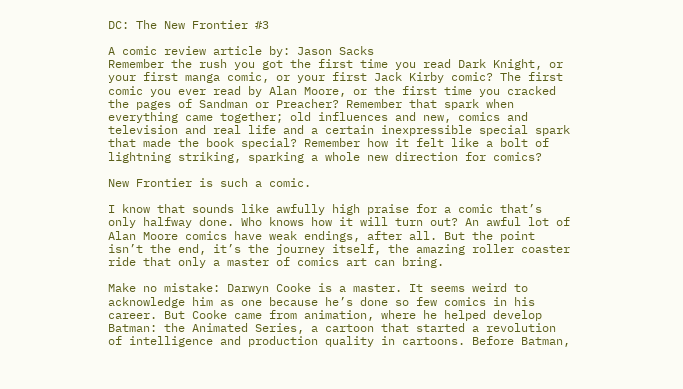DC: The New Frontier #3

A comic review article by: Jason Sacks
Remember the rush you got the first time you read Dark Knight, or your first manga comic, or your first Jack Kirby comic? The first comic you ever read by Alan Moore, or the first time you cracked the pages of Sandman or Preacher? Remember that spark when everything came together; old influences and new, comics and television and real life and a certain inexpressible special spark that made the book special? Remember how it felt like a bolt of lightning striking, sparking a whole new direction for comics?

New Frontier is such a comic.

I know that sounds like awfully high praise for a comic that’s only halfway done. Who knows how it will turn out? An awful lot of Alan Moore comics have weak endings, after all. But the point isn’t the end, it’s the journey itself, the amazing roller coaster ride that only a master of comics art can bring.

Make no mistake: Darwyn Cooke is a master. It seems weird to acknowledge him as one because he’s done so few comics in his career. But Cooke came from animation, where he helped develop Batman: the Animated Series, a cartoon that started a revolution of intelligence and production quality in cartoons. Before Batman,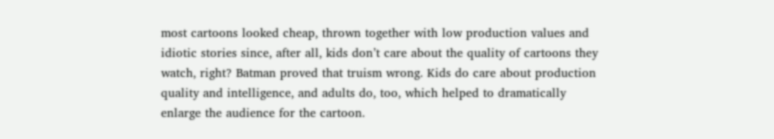most cartoons looked cheap, thrown together with low production values and idiotic stories since, after all, kids don’t care about the quality of cartoons they watch, right? Batman proved that truism wrong. Kids do care about production quality and intelligence, and adults do, too, which helped to dramatically enlarge the audience for the cartoon.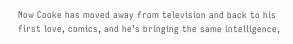Now Cooke has moved away from television and back to his first love, comics, and he’s bringing the same intelligence,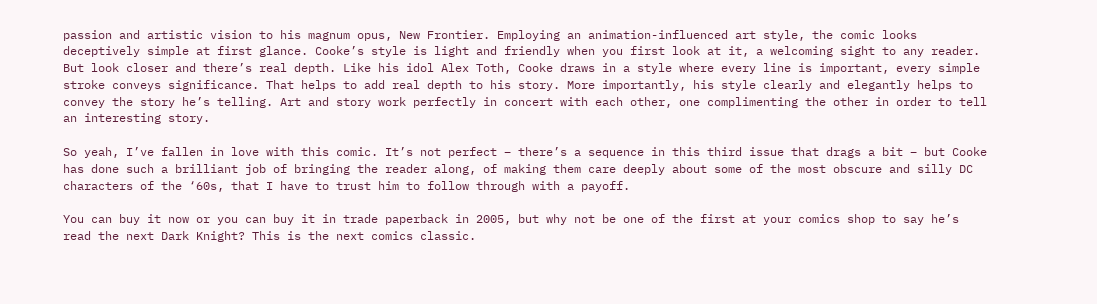passion and artistic vision to his magnum opus, New Frontier. Employing an animation-influenced art style, the comic looks deceptively simple at first glance. Cooke’s style is light and friendly when you first look at it, a welcoming sight to any reader. But look closer and there’s real depth. Like his idol Alex Toth, Cooke draws in a style where every line is important, every simple stroke conveys significance. That helps to add real depth to his story. More importantly, his style clearly and elegantly helps to convey the story he’s telling. Art and story work perfectly in concert with each other, one complimenting the other in order to tell an interesting story.

So yeah, I’ve fallen in love with this comic. It’s not perfect – there’s a sequence in this third issue that drags a bit – but Cooke has done such a brilliant job of bringing the reader along, of making them care deeply about some of the most obscure and silly DC characters of the ‘60s, that I have to trust him to follow through with a payoff.

You can buy it now or you can buy it in trade paperback in 2005, but why not be one of the first at your comics shop to say he’s read the next Dark Knight? This is the next comics classic.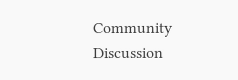Community Discussion